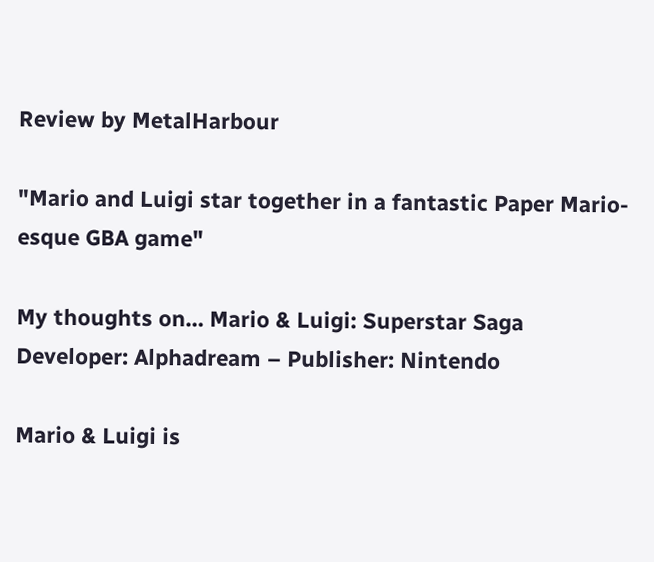Review by MetalHarbour

"Mario and Luigi star together in a fantastic Paper Mario-esque GBA game"

My thoughts on… Mario & Luigi: Superstar Saga
Developer: Alphadream – Publisher: Nintendo

Mario & Luigi is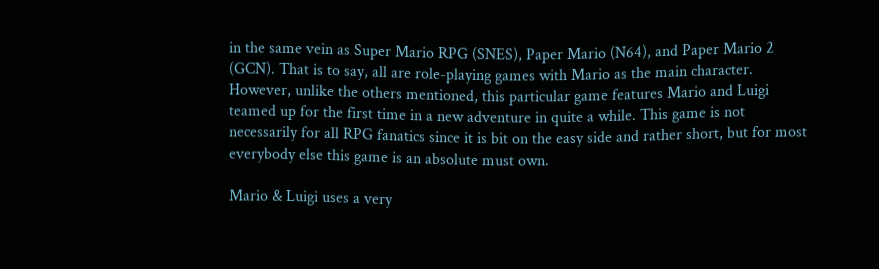in the same vein as Super Mario RPG (SNES), Paper Mario (N64), and Paper Mario 2 (GCN). That is to say, all are role-playing games with Mario as the main character. However, unlike the others mentioned, this particular game features Mario and Luigi teamed up for the first time in a new adventure in quite a while. This game is not necessarily for all RPG fanatics since it is bit on the easy side and rather short, but for most everybody else this game is an absolute must own.

Mario & Luigi uses a very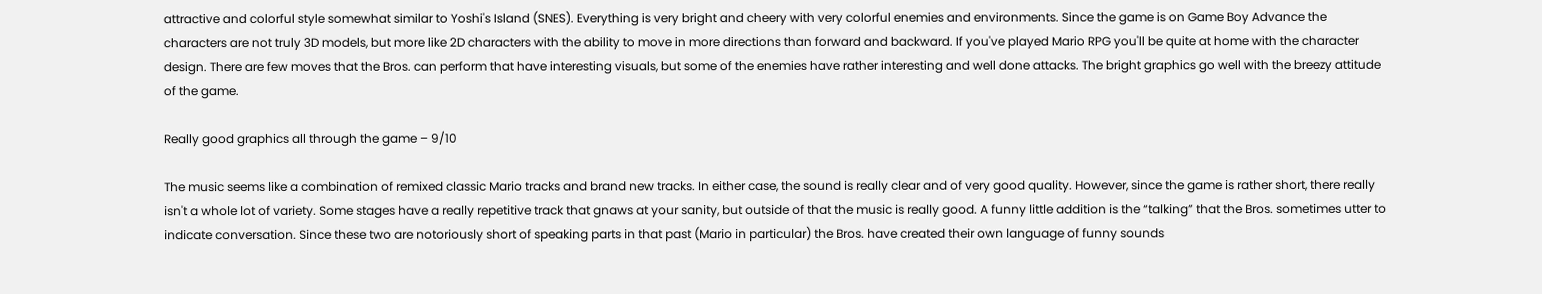attractive and colorful style somewhat similar to Yoshi's Island (SNES). Everything is very bright and cheery with very colorful enemies and environments. Since the game is on Game Boy Advance the characters are not truly 3D models, but more like 2D characters with the ability to move in more directions than forward and backward. If you've played Mario RPG you'll be quite at home with the character design. There are few moves that the Bros. can perform that have interesting visuals, but some of the enemies have rather interesting and well done attacks. The bright graphics go well with the breezy attitude of the game.

Really good graphics all through the game – 9/10

The music seems like a combination of remixed classic Mario tracks and brand new tracks. In either case, the sound is really clear and of very good quality. However, since the game is rather short, there really isn't a whole lot of variety. Some stages have a really repetitive track that gnaws at your sanity, but outside of that the music is really good. A funny little addition is the “talking” that the Bros. sometimes utter to indicate conversation. Since these two are notoriously short of speaking parts in that past (Mario in particular) the Bros. have created their own language of funny sounds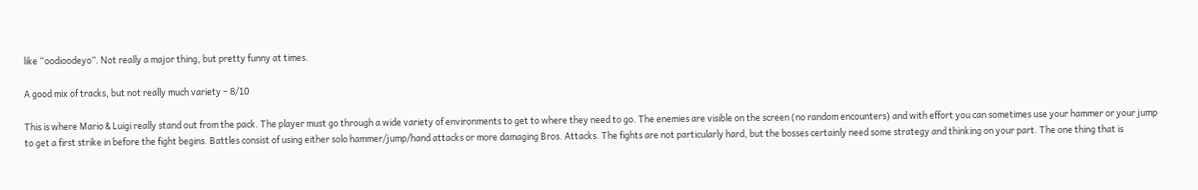like “oodioodeyo”. Not really a major thing, but pretty funny at times.

A good mix of tracks, but not really much variety – 8/10

This is where Mario & Luigi really stand out from the pack. The player must go through a wide variety of environments to get to where they need to go. The enemies are visible on the screen (no random encounters) and with effort you can sometimes use your hammer or your jump to get a first strike in before the fight begins. Battles consist of using either solo hammer/jump/hand attacks or more damaging Bros. Attacks. The fights are not particularly hard, but the bosses certainly need some strategy and thinking on your part. The one thing that is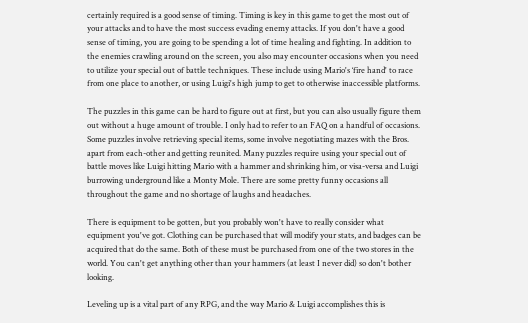certainly required is a good sense of timing. Timing is key in this game to get the most out of your attacks and to have the most success evading enemy attacks. If you don't have a good sense of timing, you are going to be spending a lot of time healing and fighting. In addition to the enemies crawling around on the screen, you also may encounter occasions when you need to utilize your special out of battle techniques. These include using Mario's ‘fire hand' to race from one place to another, or using Luigi's high jump to get to otherwise inaccessible platforms.

The puzzles in this game can be hard to figure out at first, but you can also usually figure them out without a huge amount of trouble. I only had to refer to an FAQ on a handful of occasions. Some puzzles involve retrieving special items, some involve negotiating mazes with the Bros. apart from each-other and getting reunited. Many puzzles require using your special out of battle moves like Luigi hitting Mario with a hammer and shrinking him, or visa-versa and Luigi burrowing underground like a Monty Mole. There are some pretty funny occasions all throughout the game and no shortage of laughs and headaches.

There is equipment to be gotten, but you probably won't have to really consider what equipment you've got. Clothing can be purchased that will modify your stats, and badges can be acquired that do the same. Both of these must be purchased from one of the two stores in the world. You can't get anything other than your hammers (at least I never did) so don't bother looking.

Leveling up is a vital part of any RPG, and the way Mario & Luigi accomplishes this is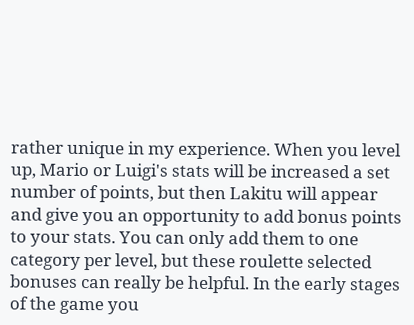rather unique in my experience. When you level up, Mario or Luigi's stats will be increased a set number of points, but then Lakitu will appear and give you an opportunity to add bonus points to your stats. You can only add them to one category per level, but these roulette selected bonuses can really be helpful. In the early stages of the game you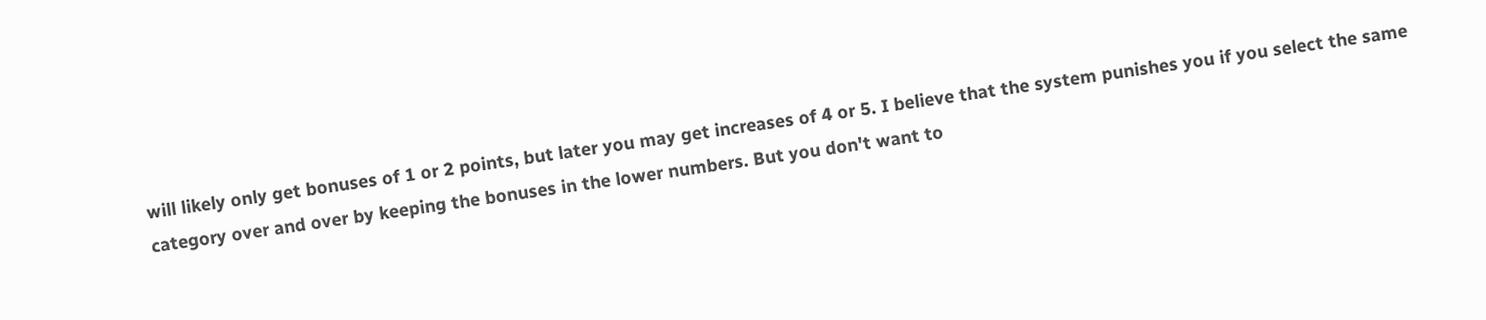will likely only get bonuses of 1 or 2 points, but later you may get increases of 4 or 5. I believe that the system punishes you if you select the same category over and over by keeping the bonuses in the lower numbers. But you don't want to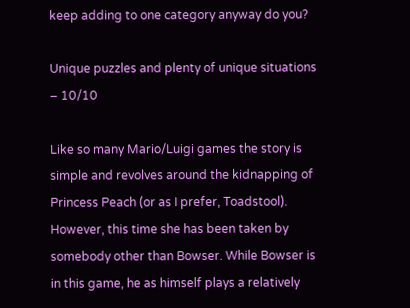keep adding to one category anyway do you?

Unique puzzles and plenty of unique situations – 10/10

Like so many Mario/Luigi games the story is simple and revolves around the kidnapping of Princess Peach (or as I prefer, Toadstool). However, this time she has been taken by somebody other than Bowser. While Bowser is in this game, he as himself plays a relatively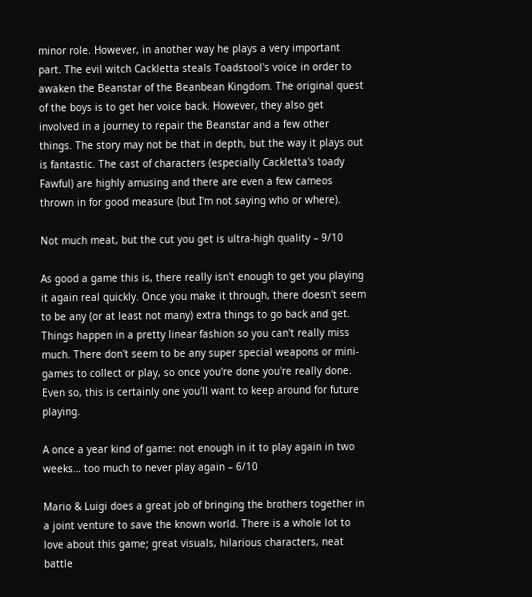minor role. However, in another way he plays a very important part. The evil witch Cackletta steals Toadstool's voice in order to awaken the Beanstar of the Beanbean Kingdom. The original quest of the boys is to get her voice back. However, they also get involved in a journey to repair the Beanstar and a few other things. The story may not be that in depth, but the way it plays out is fantastic. The cast of characters (especially Cackletta's toady Fawful) are highly amusing and there are even a few cameos thrown in for good measure (but I'm not saying who or where).

Not much meat, but the cut you get is ultra-high quality – 9/10

As good a game this is, there really isn't enough to get you playing it again real quickly. Once you make it through, there doesn't seem to be any (or at least not many) extra things to go back and get. Things happen in a pretty linear fashion so you can't really miss much. There don't seem to be any super special weapons or mini-games to collect or play, so once you're done you're really done. Even so, this is certainly one you'll want to keep around for future playing.

A once a year kind of game: not enough in it to play again in two weeks… too much to never play again – 6/10

Mario & Luigi does a great job of bringing the brothers together in a joint venture to save the known world. There is a whole lot to love about this game; great visuals, hilarious characters, neat battle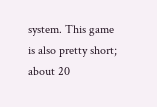system. This game is also pretty short; about 20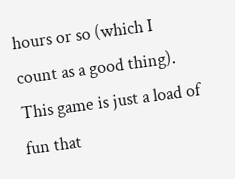hours or so (which I count as a good thing). This game is just a load of fun that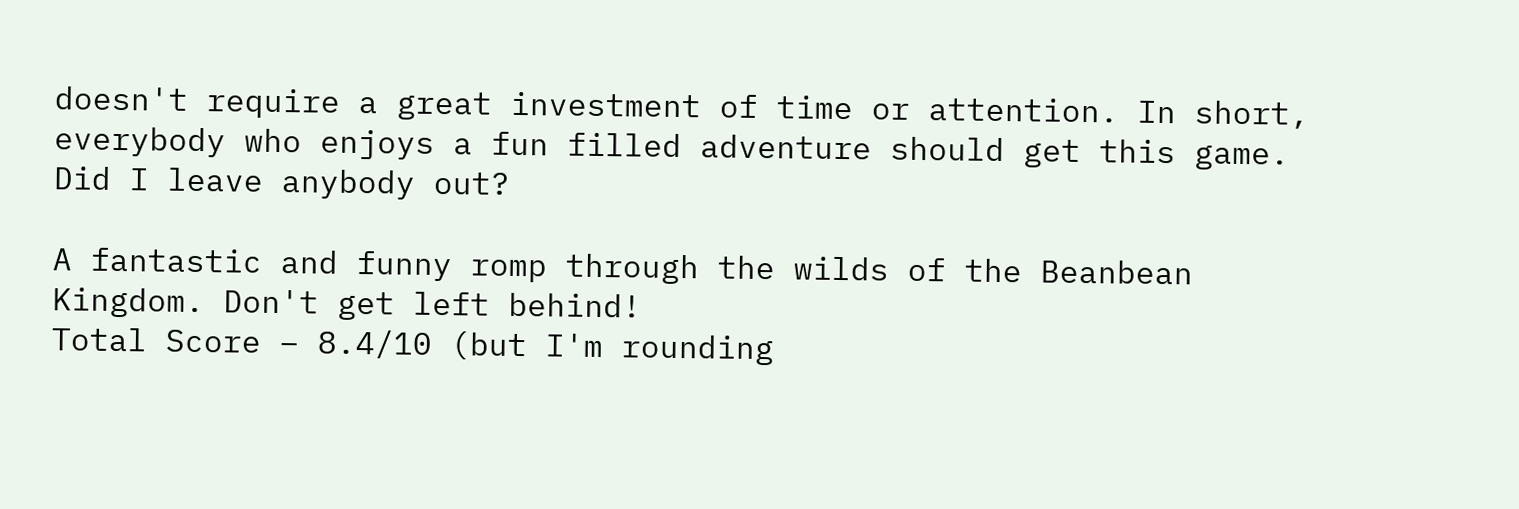doesn't require a great investment of time or attention. In short, everybody who enjoys a fun filled adventure should get this game. Did I leave anybody out?

A fantastic and funny romp through the wilds of the Beanbean Kingdom. Don't get left behind!
Total Score – 8.4/10 (but I'm rounding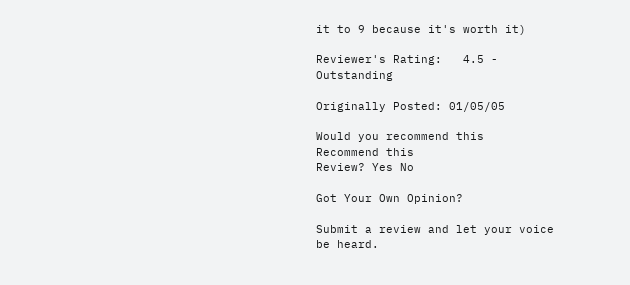it to 9 because it's worth it)

Reviewer's Rating:   4.5 - Outstanding

Originally Posted: 01/05/05

Would you recommend this
Recommend this
Review? Yes No

Got Your Own Opinion?

Submit a review and let your voice be heard.